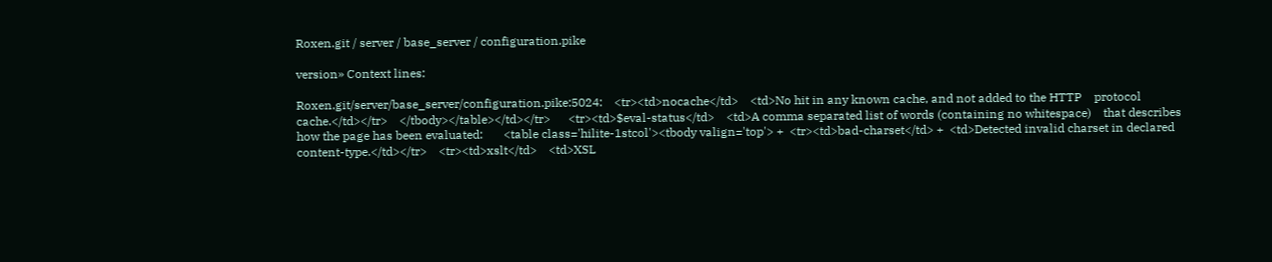Roxen.git / server / base_server / configuration.pike

version» Context lines:

Roxen.git/server/base_server/configuration.pike:5024:    <tr><td>nocache</td>    <td>No hit in any known cache, and not added to the HTTP    protocol cache.</td></tr>    </tbody></table></td></tr>      <tr><td>$eval-status</td>    <td>A comma separated list of words (containing no whitespace)    that describes how the page has been evaluated:       <table class='hilite-1stcol'><tbody valign='top'> +  <tr><td>bad-charset</td> +  <td>Detected invalid charset in declared content-type.</td></tr>    <tr><td>xslt</td>    <td>XSL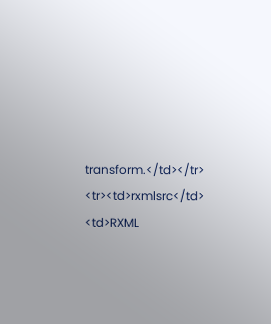transform.</td></tr>    <tr><td>rxmlsrc</td>    <td>RXML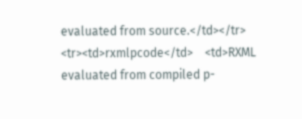evaluated from source.</td></tr>    <tr><td>rxmlpcode</td>    <td>RXML evaluated from compiled p-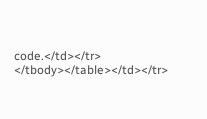code.</td></tr>    </tbody></table></td></tr>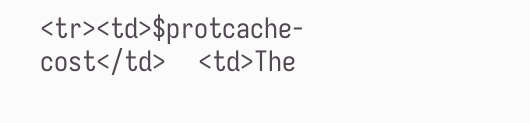<tr><td>$protcache-cost</td>    <td>The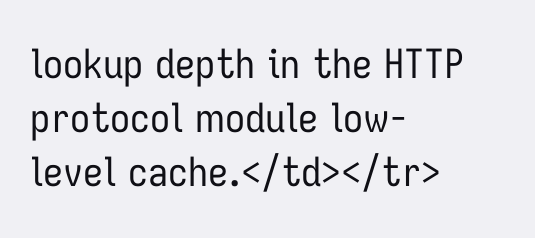lookup depth in the HTTP protocol module low-level cache.</td></tr>